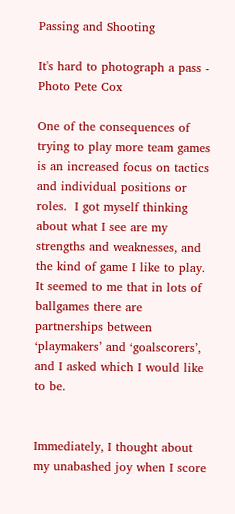Passing and Shooting

It's hard to photograph a pass - Photo Pete Cox

One of the consequences of trying to play more team games is an increased focus on tactics and individual positions or roles.  I got myself thinking about what I see are my strengths and weaknesses, and the kind of game I like to play.  It seemed to me that in lots of ballgames there are partnerships between ‘playmakers’ and ‘goalscorers’, and I asked which I would like to be.


Immediately, I thought about my unabashed joy when I score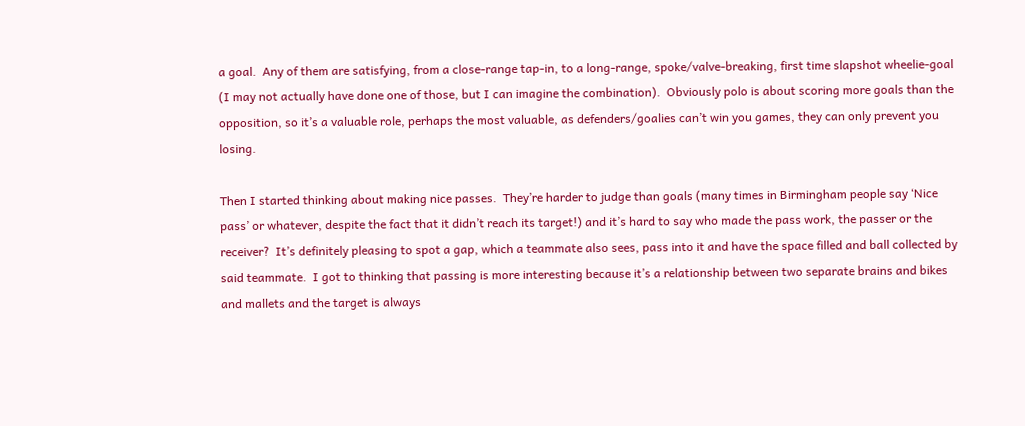a goal.  Any of them are satisfying, from a close-range tap-in, to a long-range, spoke/valve-breaking, first time slapshot wheelie-goal (I may not actually have done one of those, but I can imagine the combination).  Obviously polo is about scoring more goals than the opposition, so it’s a valuable role, perhaps the most valuable, as defenders/goalies can’t win you games, they can only prevent you losing.

Then I started thinking about making nice passes.  They’re harder to judge than goals (many times in Birmingham people say ‘Nice pass’ or whatever, despite the fact that it didn’t reach its target!) and it’s hard to say who made the pass work, the passer or the receiver?  It’s definitely pleasing to spot a gap, which a teammate also sees, pass into it and have the space filled and ball collected by said teammate.  I got to thinking that passing is more interesting because it’s a relationship between two separate brains and bikes and mallets and the target is always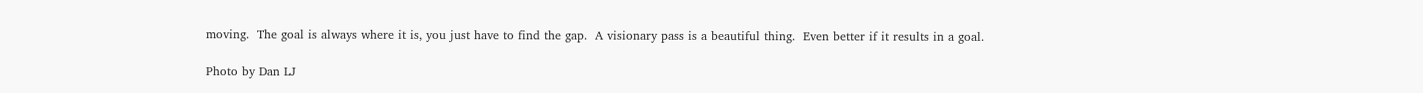moving.  The goal is always where it is, you just have to find the gap.  A visionary pass is a beautiful thing.  Even better if it results in a goal.

Photo by Dan LJ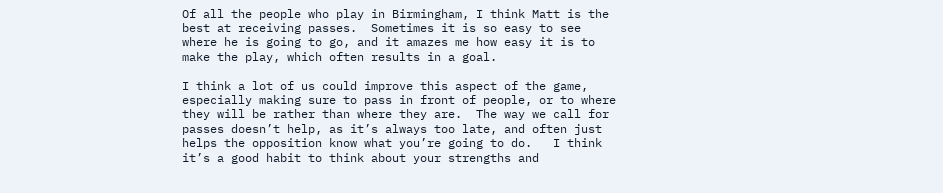Of all the people who play in Birmingham, I think Matt is the best at receiving passes.  Sometimes it is so easy to see where he is going to go, and it amazes me how easy it is to make the play, which often results in a goal.

I think a lot of us could improve this aspect of the game, especially making sure to pass in front of people, or to where they will be rather than where they are.  The way we call for passes doesn’t help, as it’s always too late, and often just helps the opposition know what you’re going to do.   I think it’s a good habit to think about your strengths and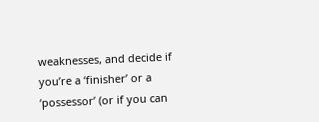weaknesses, and decide if you’re a ‘finisher’ or a ‘possessor’ (or if you can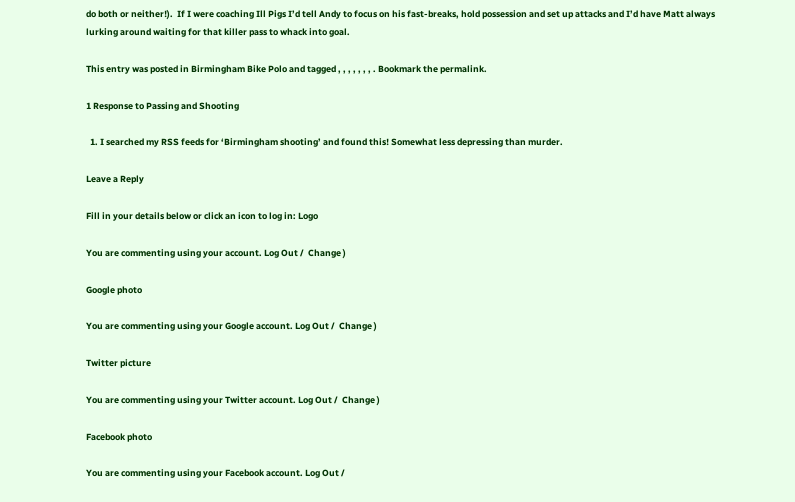do both or neither!).  If I were coaching Ill Pigs I’d tell Andy to focus on his fast-breaks, hold possession and set up attacks and I’d have Matt always lurking around waiting for that killer pass to whack into goal.

This entry was posted in Birmingham Bike Polo and tagged , , , , , , , . Bookmark the permalink.

1 Response to Passing and Shooting

  1. I searched my RSS feeds for ‘Birmingham shooting’ and found this! Somewhat less depressing than murder.

Leave a Reply

Fill in your details below or click an icon to log in: Logo

You are commenting using your account. Log Out /  Change )

Google photo

You are commenting using your Google account. Log Out /  Change )

Twitter picture

You are commenting using your Twitter account. Log Out /  Change )

Facebook photo

You are commenting using your Facebook account. Log Out /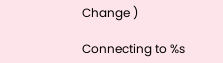Change )

Connecting to %s